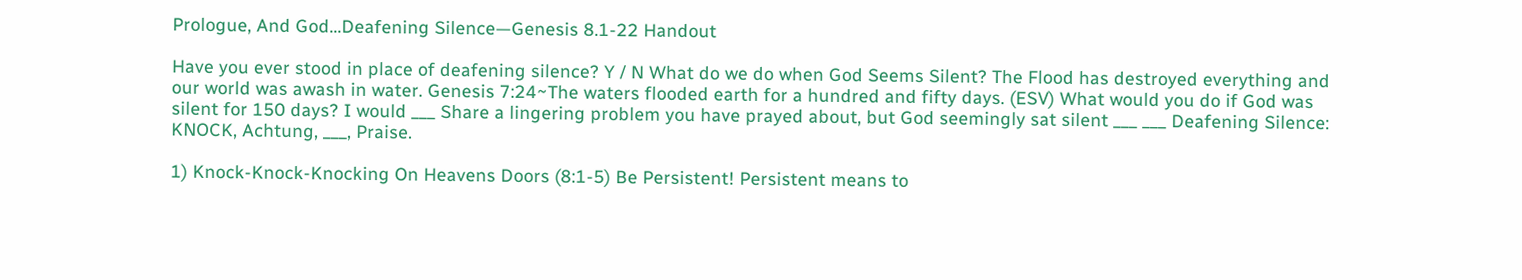Prologue, And God…Deafening Silence—Genesis 8.1-22 Handout

Have you ever stood in place of deafening silence? Y / N What do we do when God Seems Silent? The Flood has destroyed everything and our world was awash in water. Genesis 7:24~The waters flooded earth for a hundred and fifty days. (ESV) What would you do if God was silent for 150 days? I would ___ Share a lingering problem you have prayed about, but God seemingly sat silent ___ ___ Deafening Silence: KNOCK, Achtung, ___, Praise.

1) Knock-Knock-Knocking On Heavens Doors (8:1-5) Be Persistent! Persistent means to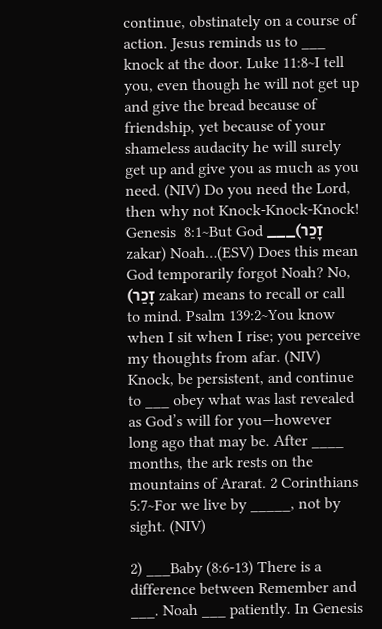continue, obstinately on a course of action. Jesus reminds us to ___ knock at the door. Luke 11:8~I tell you, even though he will not get up and give the bread because of friendship, yet because of your shameless audacity he will surely get up and give you as much as you need. (NIV) Do you need the Lord, then why not Knock-Knock-Knock! Genesis  8:1~But God ___(זָכַר zakar) Noah…(ESV) Does this mean God temporarily forgot Noah? No, (זָכַר zakar) means to recall or call to mind. Psalm 139:2~You know when I sit when I rise; you perceive my thoughts from afar. (NIV) Knock, be persistent, and continue to ___ obey what was last revealed as God’s will for you—however long ago that may be. After ____ months, the ark rests on the mountains of Ararat. 2 Corinthians 5:7~For we live by _____, not by sight. (NIV)

2) ___Baby (8:6-13) There is a difference between Remember and ___. Noah ___ patiently. In Genesis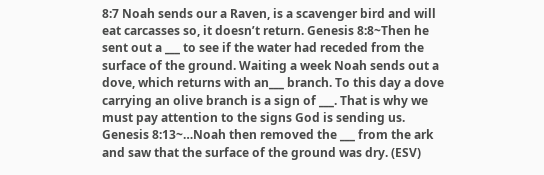8:7 Noah sends our a Raven, is a scavenger bird and will eat carcasses so, it doesn’t return. Genesis 8:8~Then he sent out a ___ to see if the water had receded from the surface of the ground. Waiting a week Noah sends out a dove, which returns with an___ branch. To this day a dove carrying an olive branch is a sign of ___. That is why we must pay attention to the signs God is sending us. Genesis 8:13~…Noah then removed the ___ from the ark and saw that the surface of the ground was dry. (ESV)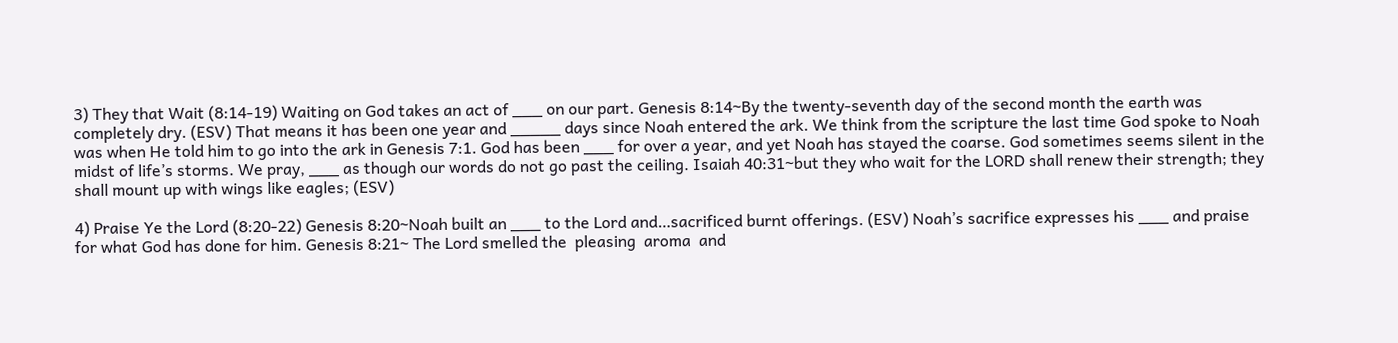3) They that Wait (8:14-19) Waiting on God takes an act of ___ on our part. Genesis 8:14~By the twenty-seventh day of the second month the earth was completely dry. (ESV) That means it has been one year and _____ days since Noah entered the ark. We think from the scripture the last time God spoke to Noah was when He told him to go into the ark in Genesis 7:1. God has been ___ for over a year, and yet Noah has stayed the coarse. God sometimes seems silent in the midst of life’s storms. We pray, ___ as though our words do not go past the ceiling. Isaiah 40:31~but they who wait for the LORD shall renew their strength; they shall mount up with wings like eagles; (ESV)

4) Praise Ye the Lord (8:20-22) Genesis 8:20~Noah built an ___ to the Lord and…sacrificed burnt offerings. (ESV) Noah’s sacrifice expresses his ___ and praise for what God has done for him. Genesis 8:21~ The Lord smelled the  pleasing  aroma  and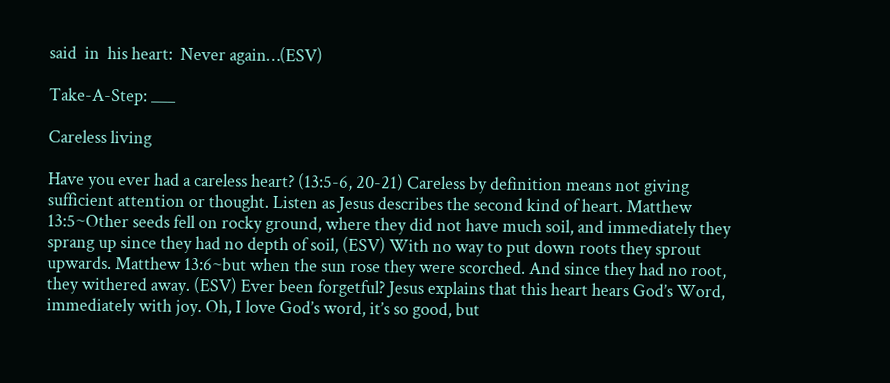said  in  his heart:  Never again…(ESV)

Take-A-Step: ___

Careless living

Have you ever had a careless heart? (13:5-6, 20-21) Careless by definition means not giving sufficient attention or thought. Listen as Jesus describes the second kind of heart. Matthew 13:5~Other seeds fell on rocky ground, where they did not have much soil, and immediately they sprang up since they had no depth of soil, (ESV) With no way to put down roots they sprout upwards. Matthew 13:6~but when the sun rose they were scorched. And since they had no root, they withered away. (ESV) Ever been forgetful? Jesus explains that this heart hears God’s Word, immediately with joy. Oh, I love God’s word, it’s so good, but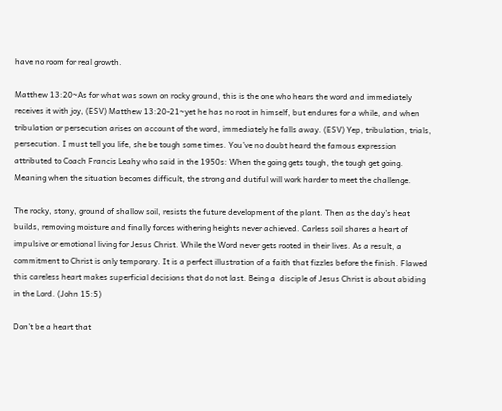have no room for real growth.

Matthew 13:20~As for what was sown on rocky ground, this is the one who hears the word and immediately receives it with joy, (ESV) Matthew 13:20-21~yet he has no root in himself, but endures for a while, and when tribulation or persecution arises on account of the word, immediately he falls away. (ESV) Yep, tribulation, trials, persecution. I must tell you life, she be tough some times. You’ve no doubt heard the famous expression attributed to Coach Francis Leahy who said in the 1950s: When the going gets tough, the tough get going. Meaning when the situation becomes difficult, the strong and dutiful will work harder to meet the challenge.

The rocky, stony, ground of shallow soil, resists the future development of the plant. Then as the day’s heat builds, removing moisture and finally forces withering heights never achieved. Carless soil shares a heart of impulsive or emotional living for Jesus Christ. While the Word never gets rooted in their lives. As a result, a commitment to Christ is only temporary. It is a perfect illustration of a faith that fizzles before the finish. Flawed this careless heart makes superficial decisions that do not last. Being a  disciple of Jesus Christ is about abiding in the Lord. (John 15:5)

Don’t be a heart that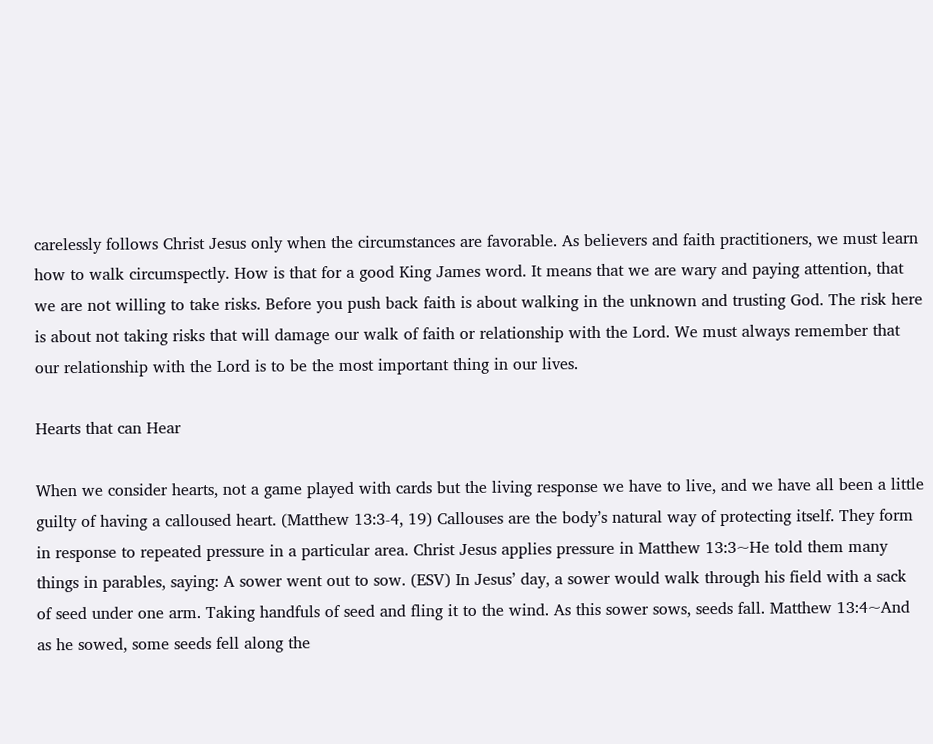carelessly follows Christ Jesus only when the circumstances are favorable. As believers and faith practitioners, we must learn how to walk circumspectly. How is that for a good King James word. It means that we are wary and paying attention, that we are not willing to take risks. Before you push back faith is about walking in the unknown and trusting God. The risk here is about not taking risks that will damage our walk of faith or relationship with the Lord. We must always remember that our relationship with the Lord is to be the most important thing in our lives.

Hearts that can Hear

When we consider hearts, not a game played with cards but the living response we have to live, and we have all been a little guilty of having a calloused heart. (Matthew 13:3-4, 19) Callouses are the body’s natural way of protecting itself. They form in response to repeated pressure in a particular area. Christ Jesus applies pressure in Matthew 13:3~He told them many things in parables, saying: A sower went out to sow. (ESV) In Jesus’ day, a sower would walk through his field with a sack of seed under one arm. Taking handfuls of seed and fling it to the wind. As this sower sows, seeds fall. Matthew 13:4~And as he sowed, some seeds fell along the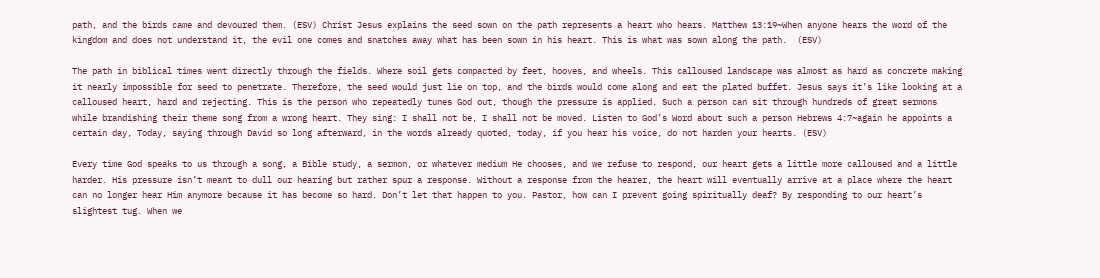path, and the birds came and devoured them. (ESV) Christ Jesus explains the seed sown on the path represents a heart who hears. Matthew 13:19~When anyone hears the word of the kingdom and does not understand it, the evil one comes and snatches away what has been sown in his heart. This is what was sown along the path.  (ESV)

The path in biblical times went directly through the fields. Where soil gets compacted by feet, hooves, and wheels. This calloused landscape was almost as hard as concrete making it nearly impossible for seed to penetrate. Therefore, the seed would just lie on top, and the birds would come along and eat the plated buffet. Jesus says it’s like looking at a calloused heart, hard and rejecting. This is the person who repeatedly tunes God out, though the pressure is applied. Such a person can sit through hundreds of great sermons while brandishing their theme song from a wrong heart. They sing: I shall not be, I shall not be moved. Listen to God’s Word about such a person Hebrews 4:7~again he appoints a certain day, Today, saying through David so long afterward, in the words already quoted, today, if you hear his voice, do not harden your hearts. (ESV)

Every time God speaks to us through a song, a Bible study, a sermon, or whatever medium He chooses, and we refuse to respond, our heart gets a little more calloused and a little harder. His pressure isn’t meant to dull our hearing but rather spur a response. Without a response from the hearer, the heart will eventually arrive at a place where the heart can no longer hear Him anymore because it has become so hard. Don’t let that happen to you. Pastor, how can I prevent going spiritually deaf? By responding to our heart’s slightest tug. When we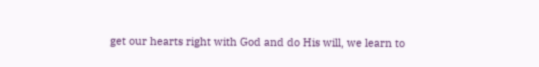get our hearts right with God and do His will, we learn to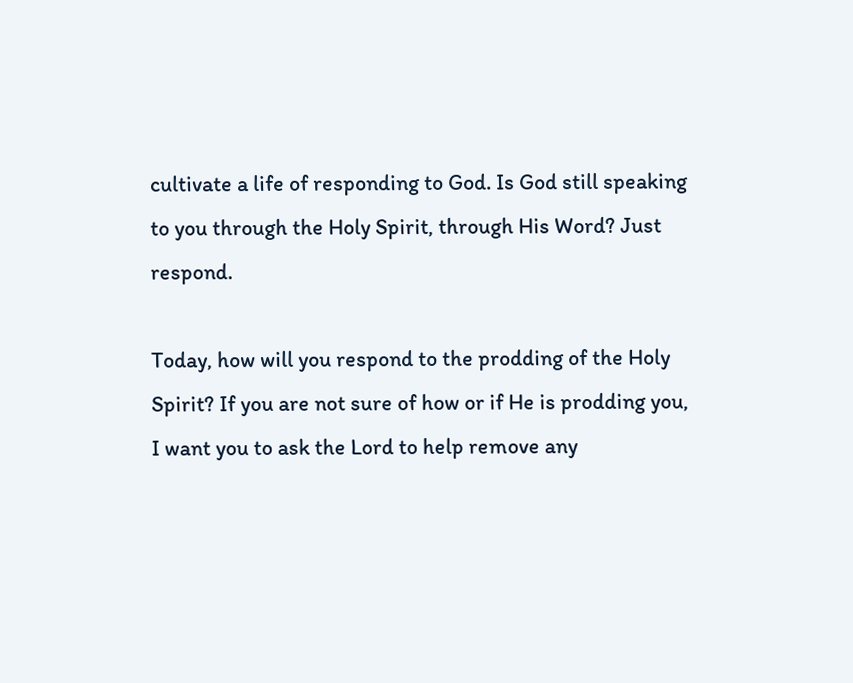cultivate a life of responding to God. Is God still speaking to you through the Holy Spirit, through His Word? Just respond.

Today, how will you respond to the prodding of the Holy Spirit? If you are not sure of how or if He is prodding you, I want you to ask the Lord to help remove any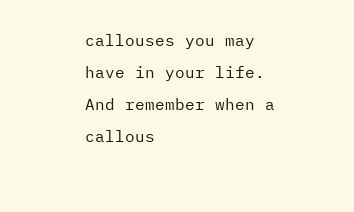callouses you may have in your life. And remember when a callous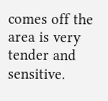comes off the area is very tender and sensitive.